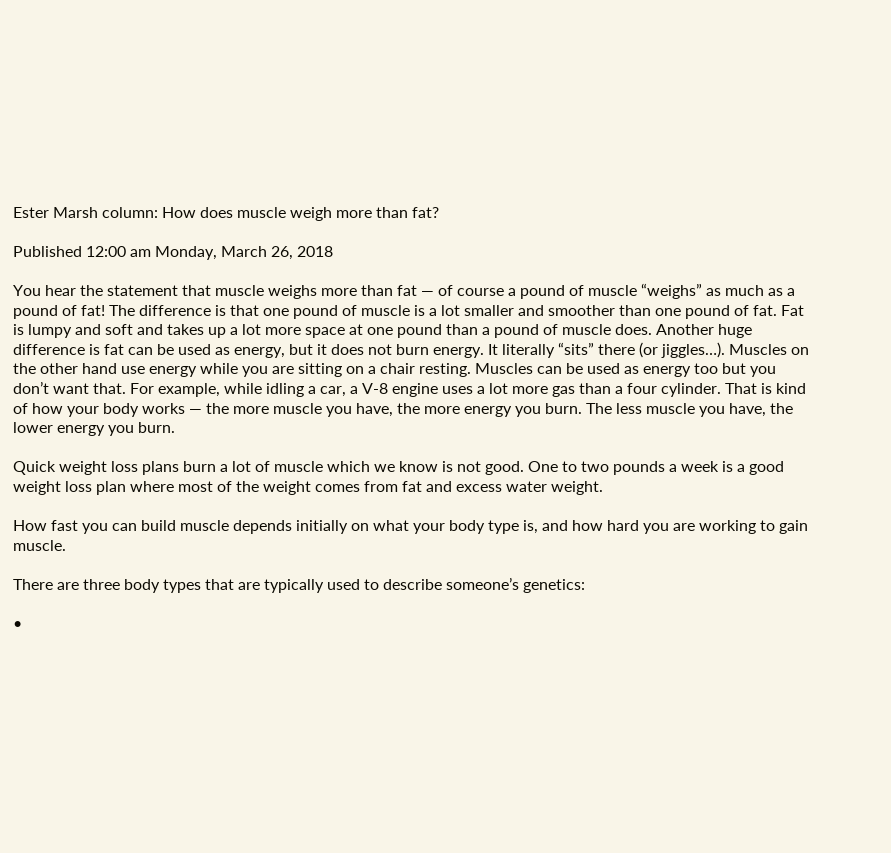Ester Marsh column: How does muscle weigh more than fat?

Published 12:00 am Monday, March 26, 2018

You hear the statement that muscle weighs more than fat — of course a pound of muscle “weighs” as much as a pound of fat! The difference is that one pound of muscle is a lot smaller and smoother than one pound of fat. Fat is lumpy and soft and takes up a lot more space at one pound than a pound of muscle does. Another huge difference is fat can be used as energy, but it does not burn energy. It literally “sits” there (or jiggles…). Muscles on the other hand use energy while you are sitting on a chair resting. Muscles can be used as energy too but you don’t want that. For example, while idling a car, a V-8 engine uses a lot more gas than a four cylinder. That is kind of how your body works — the more muscle you have, the more energy you burn. The less muscle you have, the lower energy you burn.

Quick weight loss plans burn a lot of muscle which we know is not good. One to two pounds a week is a good weight loss plan where most of the weight comes from fat and excess water weight.

How fast you can build muscle depends initially on what your body type is, and how hard you are working to gain muscle.

There are three body types that are typically used to describe someone’s genetics:

•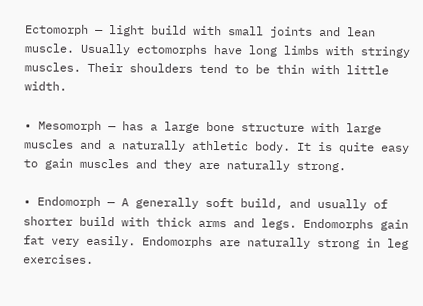Ectomorph — light build with small joints and lean muscle. Usually ectomorphs have long limbs with stringy muscles. Their shoulders tend to be thin with little width.

• Mesomorph — has a large bone structure with large muscles and a naturally athletic body. It is quite easy to gain muscles and they are naturally strong.

• Endomorph — A generally soft build, and usually of shorter build with thick arms and legs. Endomorphs gain fat very easily. Endomorphs are naturally strong in leg exercises.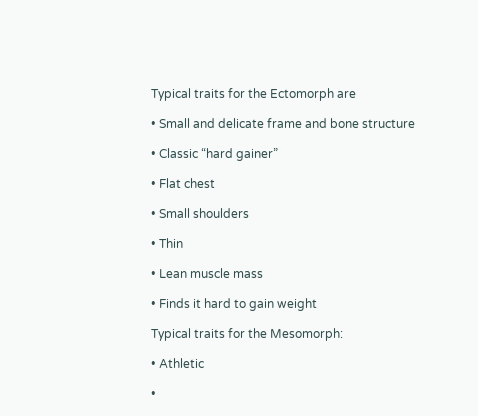Typical traits for the Ectomorph are

• Small and delicate frame and bone structure

• Classic “hard gainer”

• Flat chest

• Small shoulders

• Thin

• Lean muscle mass

• Finds it hard to gain weight

Typical traits for the Mesomorph:

• Athletic

•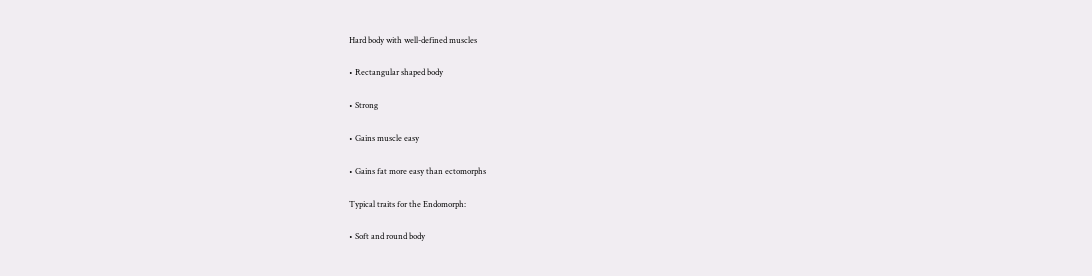Hard body with well-defined muscles

• Rectangular shaped body

• Strong

• Gains muscle easy

• Gains fat more easy than ectomorphs

Typical traits for the Endomorph:

• Soft and round body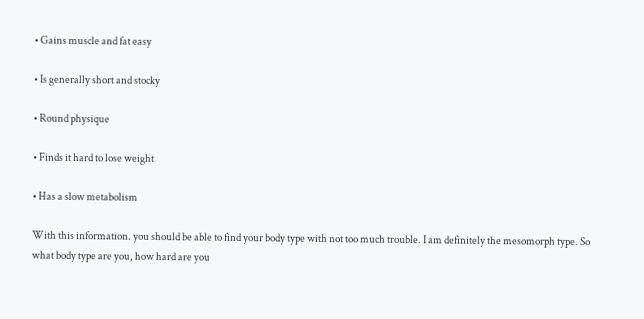• Gains muscle and fat easy

• Is generally short and stocky

• Round physique

• Finds it hard to lose weight

• Has a slow metabolism

With this information. you should be able to find your body type with not too much trouble. I am definitely the mesomorph type. So what body type are you, how hard are you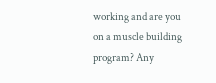working and are you on a muscle building program? Any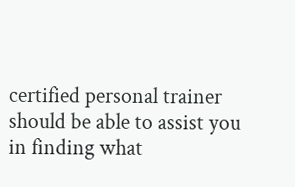certified personal trainer should be able to assist you in finding what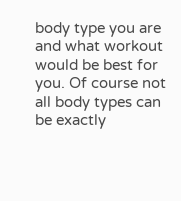body type you are and what workout would be best for you. Of course not all body types can be exactly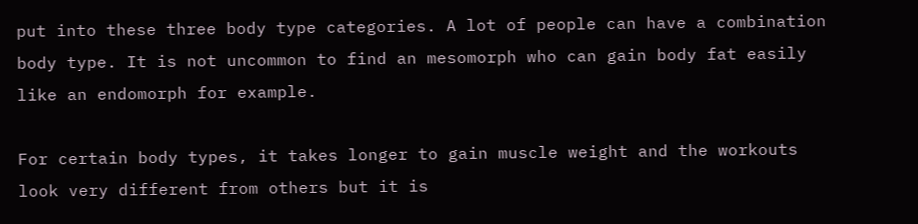put into these three body type categories. A lot of people can have a combination body type. It is not uncommon to find an mesomorph who can gain body fat easily like an endomorph for example.

For certain body types, it takes longer to gain muscle weight and the workouts look very different from others but it is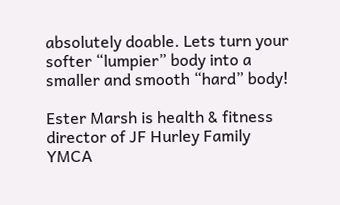absolutely doable. Lets turn your softer “lumpier” body into a smaller and smooth “hard” body!

Ester Marsh is health & fitness director of JF Hurley Family YMCA